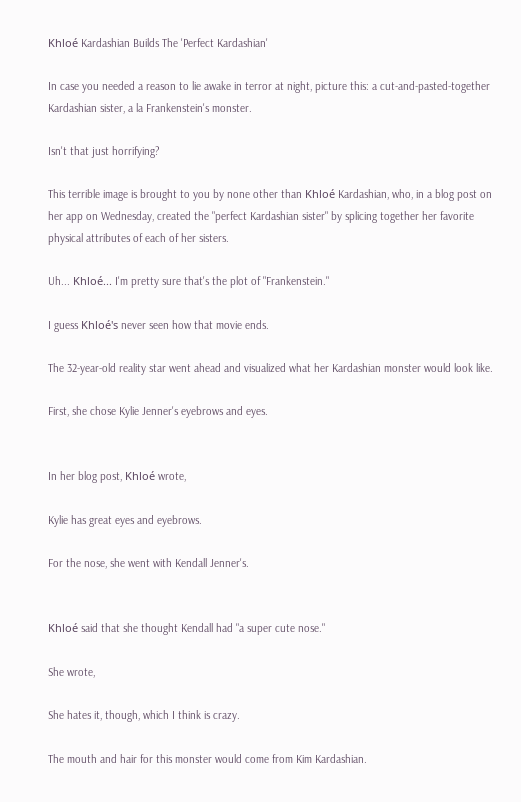Khloé Kardashian Builds The 'Perfect Kardashian'

In case you needed a reason to lie awake in terror at night, picture this: a cut-and-pasted-together Kardashian sister, a la Frankenstein's monster.

Isn't that just horrifying?

This terrible image is brought to you by none other than Khloé Kardashian, who, in a blog post on her app on Wednesday, created the "perfect Kardashian sister" by splicing together her favorite physical attributes of each of her sisters.

Uh... Khloé... I'm pretty sure that's the plot of "Frankenstein."

I guess Khloé's never seen how that movie ends.

The 32-year-old reality star went ahead and visualized what her Kardashian monster would look like.

First, she chose Kylie Jenner's eyebrows and eyes.


In her blog post, Khloé wrote,

Kylie has great eyes and eyebrows.

For the nose, she went with Kendall Jenner's.


Khloé said that she thought Kendall had "a super cute nose."

She wrote,

She hates it, though, which I think is crazy.

The mouth and hair for this monster would come from Kim Kardashian.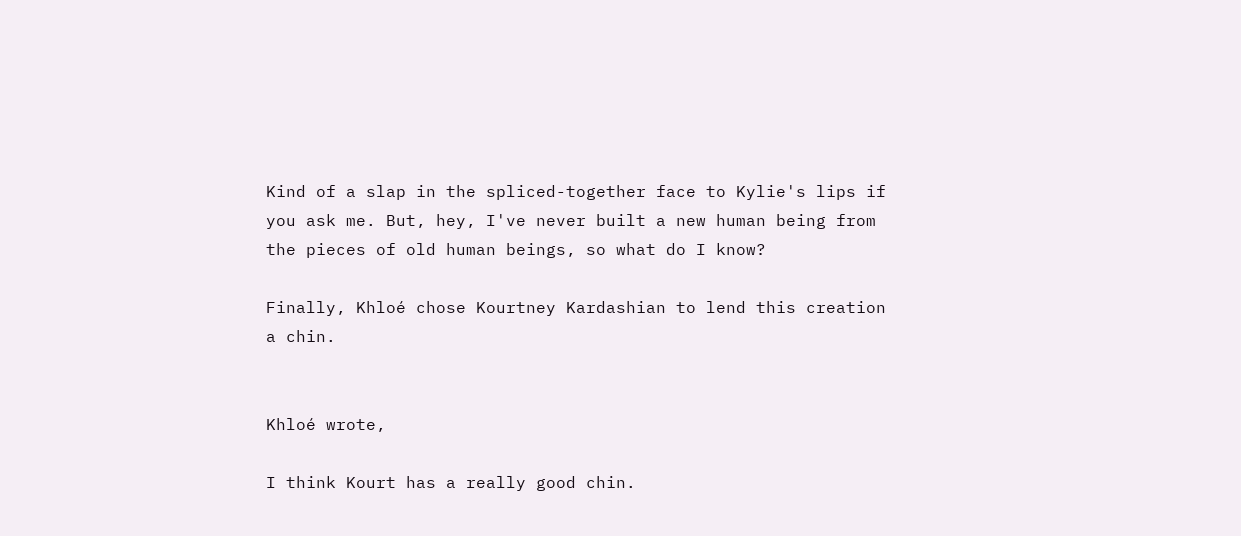Kind of a slap in the spliced-together face to Kylie's lips if you ask me. But, hey, I've never built a new human being from the pieces of old human beings, so what do I know?

Finally, Khloé chose Kourtney Kardashian to lend this creation a chin.


Khloé wrote,

I think Kourt has a really good chin.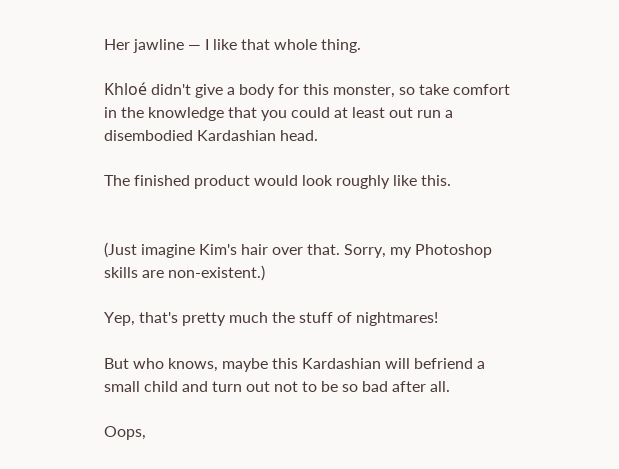Her jawline — I like that whole thing.

Khloé didn't give a body for this monster, so take comfort in the knowledge that you could at least out run a disembodied Kardashian head.

The finished product would look roughly like this.


(Just imagine Kim's hair over that. Sorry, my Photoshop skills are non-existent.)

Yep, that's pretty much the stuff of nightmares!

But who knows, maybe this Kardashian will befriend a small child and turn out not to be so bad after all.

Oops,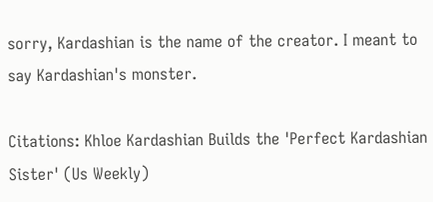sorry, Kardashian is the name of the creator. I meant to say Kardashian's monster.

Citations: Khloe Kardashian Builds the 'Perfect Kardashian Sister' (Us Weekly)